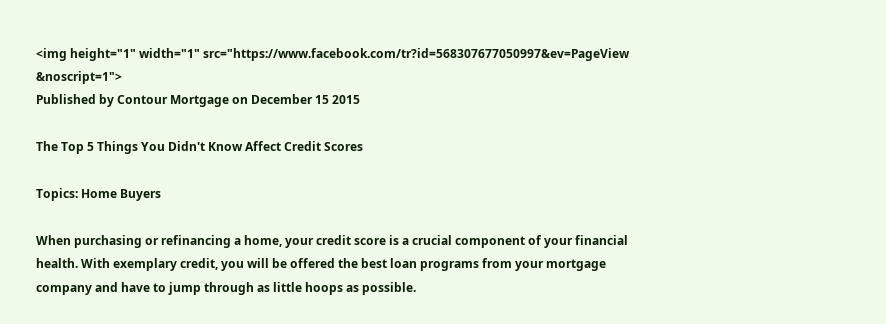<img height="1" width="1" src="https://www.facebook.com/tr?id=568307677050997&ev=PageView &noscript=1">
Published by Contour Mortgage on December 15 2015

The Top 5 Things You Didn't Know Affect Credit Scores

Topics: Home Buyers

When purchasing or refinancing a home, your credit score is a crucial component of your financial health. With exemplary credit, you will be offered the best loan programs from your mortgage company and have to jump through as little hoops as possible.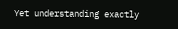Yet understanding exactly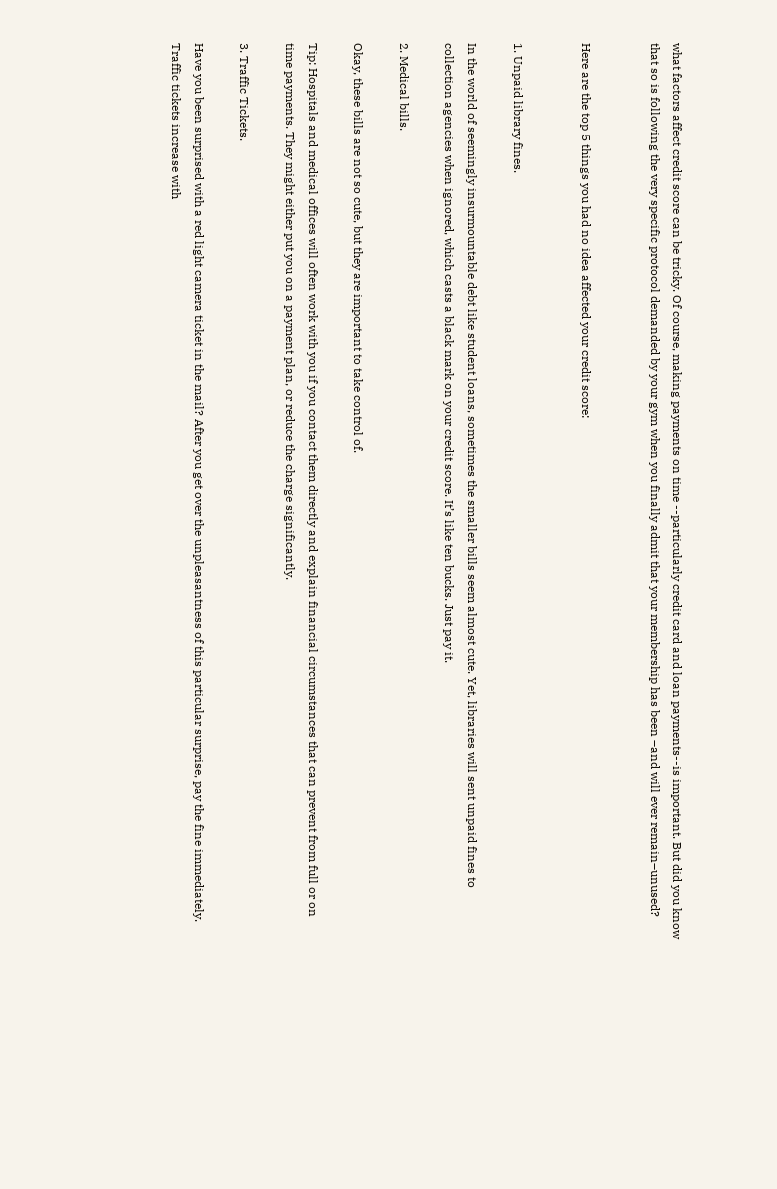what factors affect credit score can be tricky. Of course, making payments on time --particularly credit card and loan payments--is important. But did you know that so is following the very specific protocol demanded by your gym when you finally admit that your membership has been –and will ever remain–unused?


Here are the top 5 things you had no idea affected your credit score:


1. Unpaid library fines.

In the world of seemingly insurmountable debt like student loans, sometimes the smaller bills seem almost cute. Yet, libraries will sent unpaid fines to collection agencies when ignored, which casts a black mark on your credit score. It’s like ten bucks. Just pay it.

2. Medical bills.

Okay, these bills are not so cute, but they are important to take control of.

Tip: Hospitals and medical offices will often work with you if you contact them directly and explain financial circumstances that can prevent from full or on time payments. They might either put you on a payment plan, or reduce the charge significantly.

3. Traffic Tickets.

Have you been surprised with a red light camera ticket in the mail? After you get over the unpleasantness of this particular surprise, pay the fine immediately. Traffic tickets increase with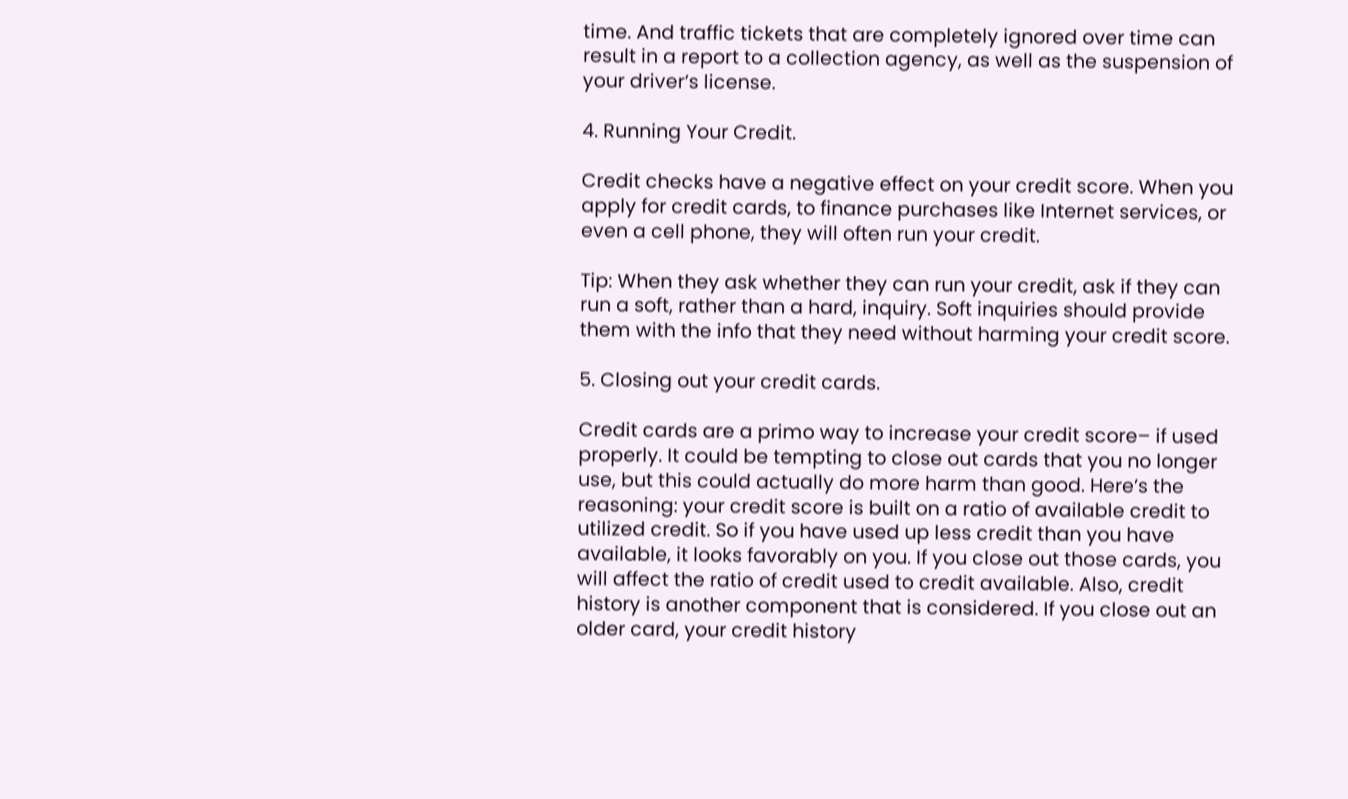time. And traffic tickets that are completely ignored over time can result in a report to a collection agency, as well as the suspension of your driver’s license.

4. Running Your Credit.

Credit checks have a negative effect on your credit score. When you apply for credit cards, to finance purchases like Internet services, or even a cell phone, they will often run your credit.

Tip: When they ask whether they can run your credit, ask if they can run a soft, rather than a hard, inquiry. Soft inquiries should provide them with the info that they need without harming your credit score.

5. Closing out your credit cards.

Credit cards are a primo way to increase your credit score– if used properly. It could be tempting to close out cards that you no longer use, but this could actually do more harm than good. Here’s the reasoning: your credit score is built on a ratio of available credit to utilized credit. So if you have used up less credit than you have available, it looks favorably on you. If you close out those cards, you will affect the ratio of credit used to credit available. Also, credit history is another component that is considered. If you close out an older card, your credit history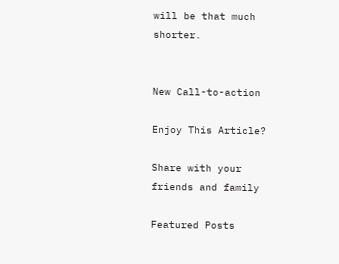will be that much shorter.


New Call-to-action

Enjoy This Article?

Share with your friends and family

Featured Posts